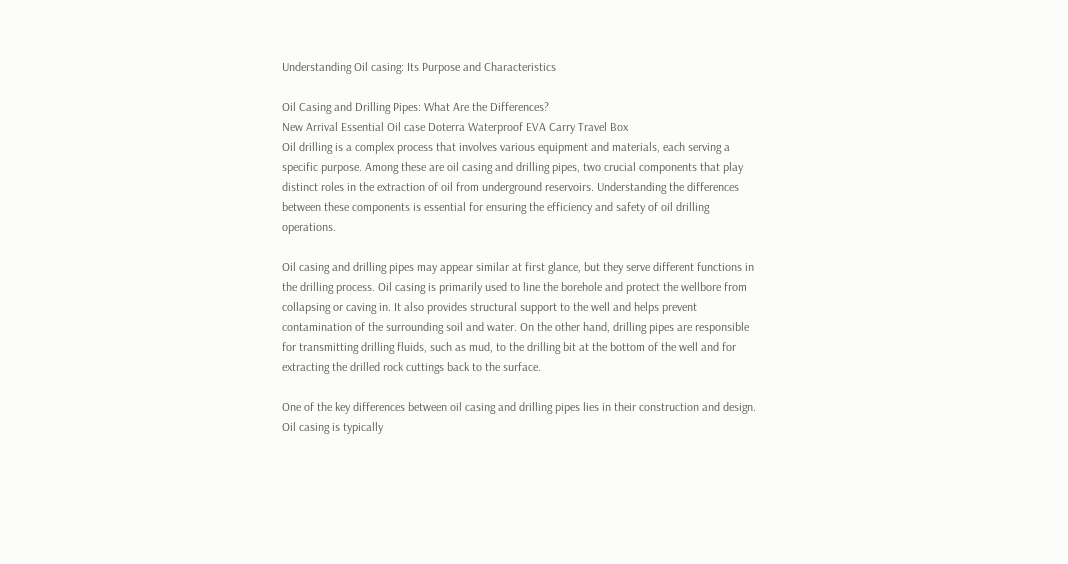Understanding Oil casing: Its Purpose and Characteristics

Oil Casing and Drilling Pipes: What Are the Differences?
New Arrival Essential Oil case Doterra Waterproof EVA Carry Travel Box
Oil drilling is a complex process that involves various equipment and materials, each serving a specific purpose. Among these are oil casing and drilling pipes, two crucial components that play distinct roles in the extraction of oil from underground reservoirs. Understanding the differences between these components is essential for ensuring the efficiency and safety of oil drilling operations.

Oil casing and drilling pipes may appear similar at first glance, but they serve different functions in the drilling process. Oil casing is primarily used to line the borehole and protect the wellbore from collapsing or caving in. It also provides structural support to the well and helps prevent contamination of the surrounding soil and water. On the other hand, drilling pipes are responsible for transmitting drilling fluids, such as mud, to the drilling bit at the bottom of the well and for extracting the drilled rock cuttings back to the surface.

One of the key differences between oil casing and drilling pipes lies in their construction and design. Oil casing is typically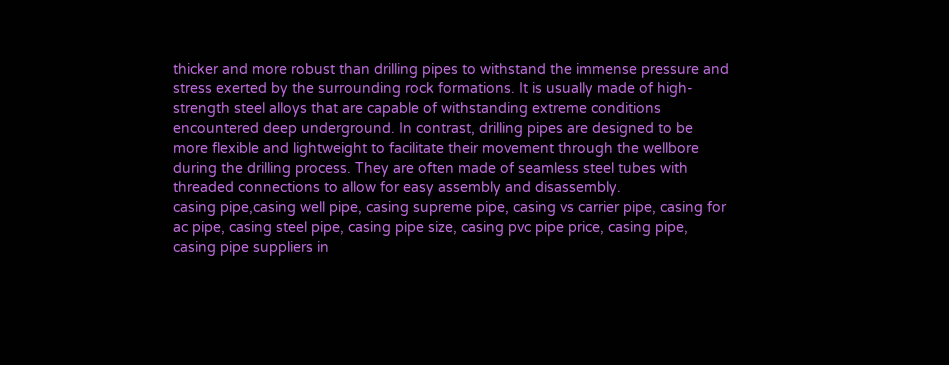thicker and more robust than drilling pipes to withstand the immense pressure and stress exerted by the surrounding rock formations. It is usually made of high-strength steel alloys that are capable of withstanding extreme conditions encountered deep underground. In contrast, drilling pipes are designed to be more flexible and lightweight to facilitate their movement through the wellbore during the drilling process. They are often made of seamless steel tubes with threaded connections to allow for easy assembly and disassembly.
casing pipe,casing well pipe, casing supreme pipe, casing vs carrier pipe, casing for ac pipe, casing steel pipe, casing pipe size, casing pvc pipe price, casing pipe, casing pipe suppliers in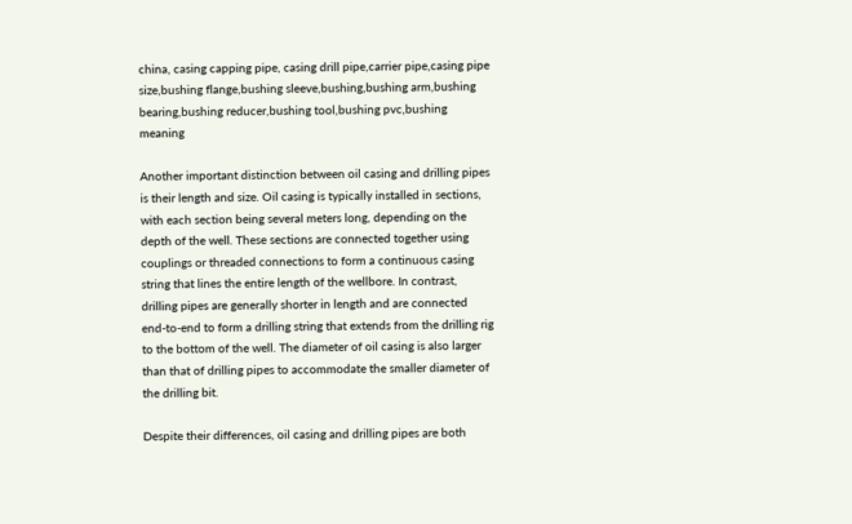china, casing capping pipe, casing drill pipe,carrier pipe,casing pipe size,bushing flange,bushing sleeve,bushing,bushing arm,bushing bearing,bushing reducer,bushing tool,bushing pvc,bushing meaning

Another important distinction between oil casing and drilling pipes is their length and size. Oil casing is typically installed in sections, with each section being several meters long, depending on the depth of the well. These sections are connected together using couplings or threaded connections to form a continuous casing string that lines the entire length of the wellbore. In contrast, drilling pipes are generally shorter in length and are connected end-to-end to form a drilling string that extends from the drilling rig to the bottom of the well. The diameter of oil casing is also larger than that of drilling pipes to accommodate the smaller diameter of the drilling bit.

Despite their differences, oil casing and drilling pipes are both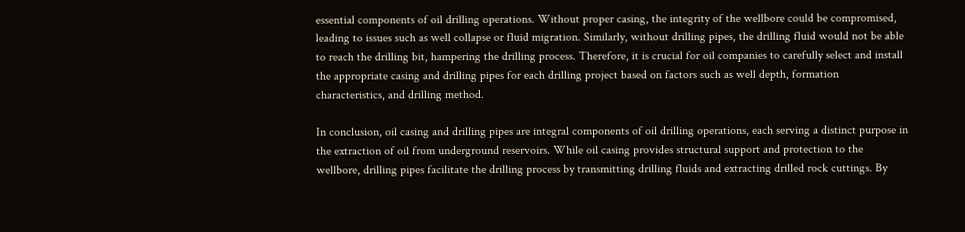essential components of oil drilling operations. Without proper casing, the integrity of the wellbore could be compromised, leading to issues such as well collapse or fluid migration. Similarly, without drilling pipes, the drilling fluid would not be able to reach the drilling bit, hampering the drilling process. Therefore, it is crucial for oil companies to carefully select and install the appropriate casing and drilling pipes for each drilling project based on factors such as well depth, formation characteristics, and drilling method.

In conclusion, oil casing and drilling pipes are integral components of oil drilling operations, each serving a distinct purpose in the extraction of oil from underground reservoirs. While oil casing provides structural support and protection to the wellbore, drilling pipes facilitate the drilling process by transmitting drilling fluids and extracting drilled rock cuttings. By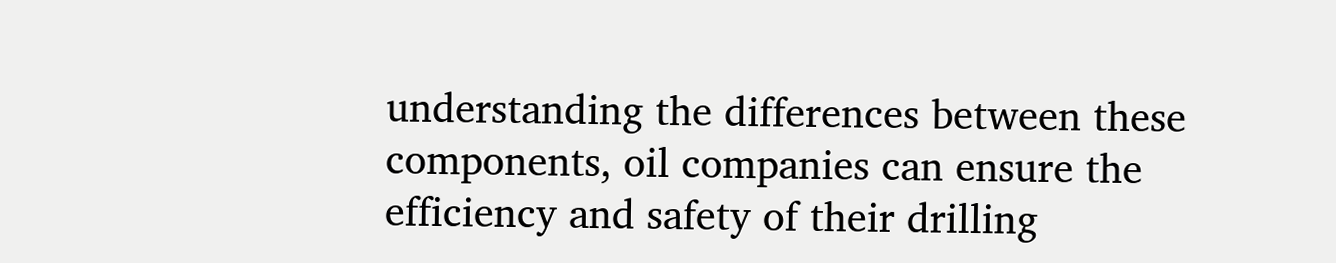understanding the differences between these components, oil companies can ensure the efficiency and safety of their drilling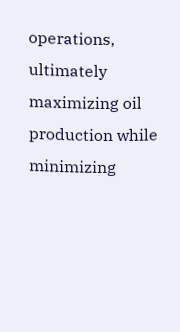operations, ultimately maximizing oil production while minimizing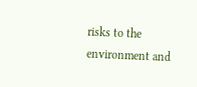risks to the environment and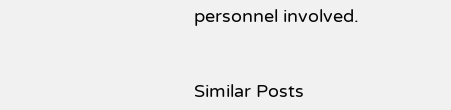personnel involved.


Similar Posts